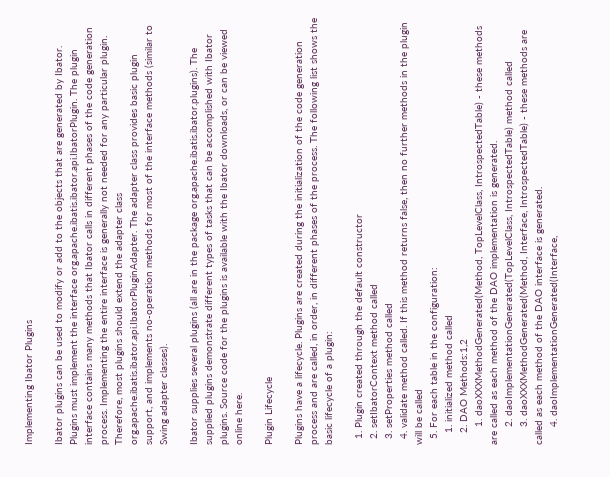Implementing Ibator Plugins

Ibator plugins can be used to modify or add to the objects that are generated by Ibator. Plugins must implement the interface org.apache.ibatis.ibator.api.IbatorPlugin. The plugin interface contains many methods that Ibator calls in different phases of the code generation process. Implementing the entire interface is generally not needed for any particular plugin. Therefore, most plugins should extend the adapter class org.apache.ibatis.ibator.api.IbatorPluginAdapter. The adapter class provides basic plugin support, and implements no-operation methods for most of the interface methods (similar to Swing adapter classes).

Ibator supplies several plugins (all are in the package org.apache.ibatis.ibator.plugins). The supplied plugins demonstrate different types of tasks that can be accomplished with Ibator plugins. Source code for the plugins is available with the Ibator downloads, or can be viewed online here.

Plugin Lifecycle

Plugins have a lifecycle. Plugins are created during the initialization of the code generation process and are called, in order, in different phases of the process. The following list shows the basic lifecycle of a plugin:

  1. Plugin created through the default constructor
  2. setIbatorContext method called
  3. setProperties method called
  4. validate method called. If this method returns false, then no further methods in the plugin will be called
  5. For each table in the configuration:
    1. initialized method called
    2. DAO Methods:1,2
      1. daoXXXMethodGenerated(Method, TopLevelClass, IntrospectedTable) - these methods are called as each method of the DAO implementation is generated.
      2. daoImplementationGenerated(TopLevelClass, IntrospectedTable) method called
      3. daoXXXMethodGenerated(Method, Interface, IntrospectedTable) - these methods are called as each method of the DAO interface is generated.
      4. daoImplementationGenerated(Interface,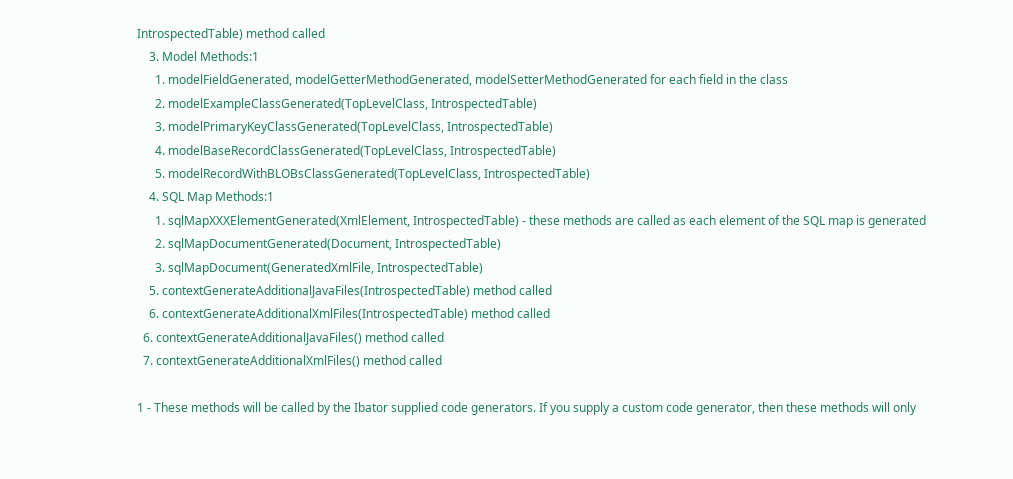IntrospectedTable) method called
    3. Model Methods:1
      1. modelFieldGenerated, modelGetterMethodGenerated, modelSetterMethodGenerated for each field in the class
      2. modelExampleClassGenerated(TopLevelClass, IntrospectedTable)
      3. modelPrimaryKeyClassGenerated(TopLevelClass, IntrospectedTable)
      4. modelBaseRecordClassGenerated(TopLevelClass, IntrospectedTable)
      5. modelRecordWithBLOBsClassGenerated(TopLevelClass, IntrospectedTable)
    4. SQL Map Methods:1
      1. sqlMapXXXElementGenerated(XmlElement, IntrospectedTable) - these methods are called as each element of the SQL map is generated
      2. sqlMapDocumentGenerated(Document, IntrospectedTable)
      3. sqlMapDocument(GeneratedXmlFile, IntrospectedTable)
    5. contextGenerateAdditionalJavaFiles(IntrospectedTable) method called
    6. contextGenerateAdditionalXmlFiles(IntrospectedTable) method called
  6. contextGenerateAdditionalJavaFiles() method called
  7. contextGenerateAdditionalXmlFiles() method called

1 - These methods will be called by the Ibator supplied code generators. If you supply a custom code generator, then these methods will only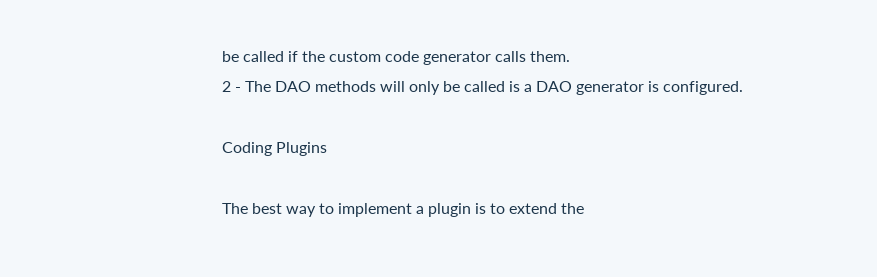be called if the custom code generator calls them.
2 - The DAO methods will only be called is a DAO generator is configured.

Coding Plugins

The best way to implement a plugin is to extend the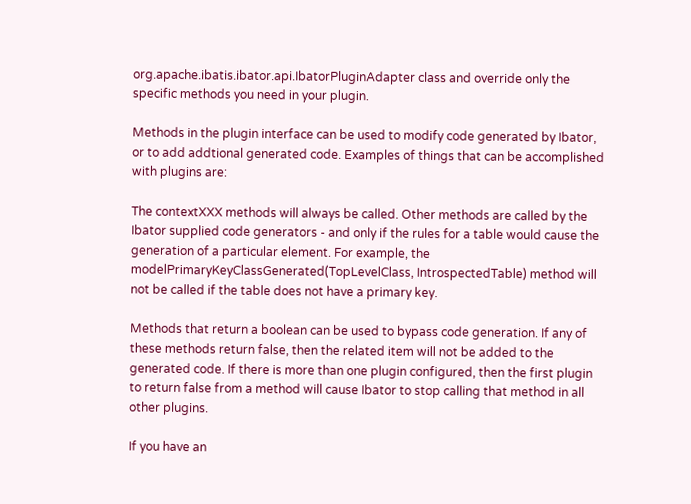org.apache.ibatis.ibator.api.IbatorPluginAdapter class and override only the specific methods you need in your plugin.

Methods in the plugin interface can be used to modify code generated by Ibator, or to add addtional generated code. Examples of things that can be accomplished with plugins are:

The contextXXX methods will always be called. Other methods are called by the Ibator supplied code generators - and only if the rules for a table would cause the generation of a particular element. For example, the modelPrimaryKeyClassGenerated(TopLevelClass, IntrospectedTable) method will not be called if the table does not have a primary key.

Methods that return a boolean can be used to bypass code generation. If any of these methods return false, then the related item will not be added to the generated code. If there is more than one plugin configured, then the first plugin to return false from a method will cause Ibator to stop calling that method in all other plugins.

If you have an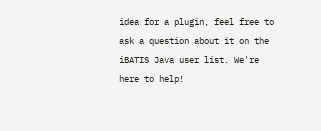idea for a plugin, feel free to ask a question about it on the iBATIS Java user list. We're here to help!